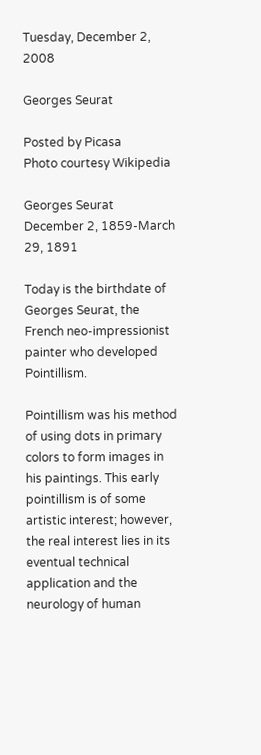Tuesday, December 2, 2008

Georges Seurat

Posted by Picasa
Photo courtesy Wikipedia

Georges Seurat
December 2, 1859-March 29, 1891

Today is the birthdate of Georges Seurat, the French neo-impressionist painter who developed Pointillism.

Pointillism was his method of using dots in primary colors to form images in his paintings. This early pointillism is of some artistic interest; however, the real interest lies in its eventual technical application and the neurology of human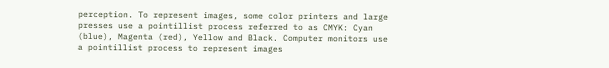perception. To represent images, some color printers and large presses use a pointillist process referred to as CMYK: Cyan (blue), Magenta (red), Yellow and Black. Computer monitors use a pointillist process to represent images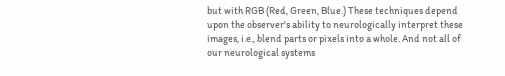but with RGB (Red, Green, Blue.) These techniques depend upon the observer's ability to neurologically interpret these images, i.e., blend parts or pixels into a whole. And not all of our neurological systems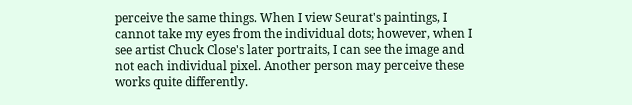perceive the same things. When I view Seurat's paintings, I cannot take my eyes from the individual dots; however, when I see artist Chuck Close's later portraits, I can see the image and not each individual pixel. Another person may perceive these works quite differently.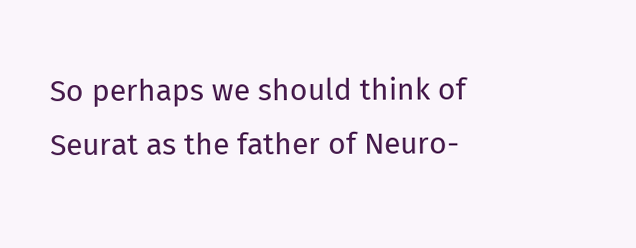So perhaps we should think of Seurat as the father of Neuro-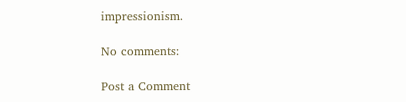impressionism.

No comments:

Post a Comment